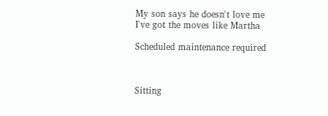My son says he doesn't love me
I've got the moves like Martha

Scheduled maintenance required



Sitting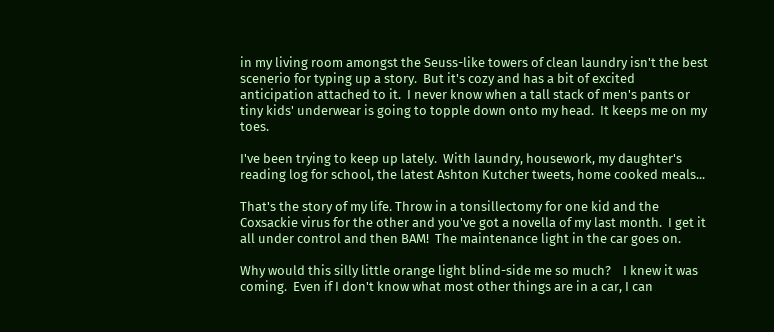in my living room amongst the Seuss-like towers of clean laundry isn't the best scenerio for typing up a story.  But it's cozy and has a bit of excited anticipation attached to it.  I never know when a tall stack of men's pants or tiny kids' underwear is going to topple down onto my head.  It keeps me on my toes.

I've been trying to keep up lately.  With laundry, housework, my daughter's reading log for school, the latest Ashton Kutcher tweets, home cooked meals...

That's the story of my life. Throw in a tonsillectomy for one kid and the Coxsackie virus for the other and you've got a novella of my last month.  I get it all under control and then BAM!  The maintenance light in the car goes on.

Why would this silly little orange light blind-side me so much?    I knew it was coming.  Even if I don't know what most other things are in a car, I can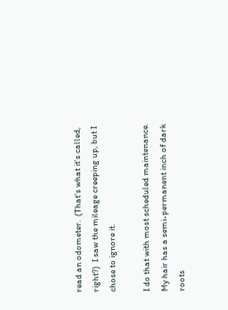read an odometer.  (That's what it's called, right?)  I saw the mileage creeping up, but I chose to ignore it.

I do that with most scheduled maintenance.  My hair has a semi-permanent inch of dark roots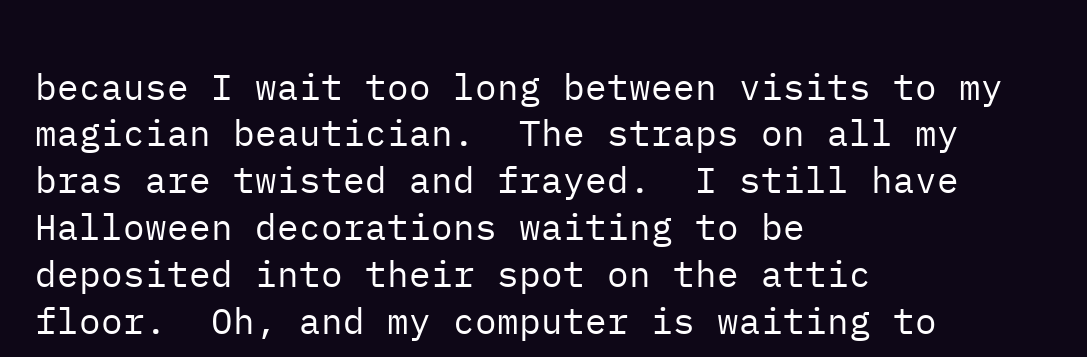because I wait too long between visits to my magician beautician.  The straps on all my bras are twisted and frayed.  I still have Halloween decorations waiting to be deposited into their spot on the attic floor.  Oh, and my computer is waiting to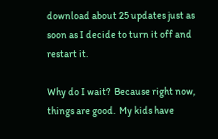download about 25 updates just as soon as I decide to turn it off and restart it.

Why do I wait?  Because right now, things are good.  My kids have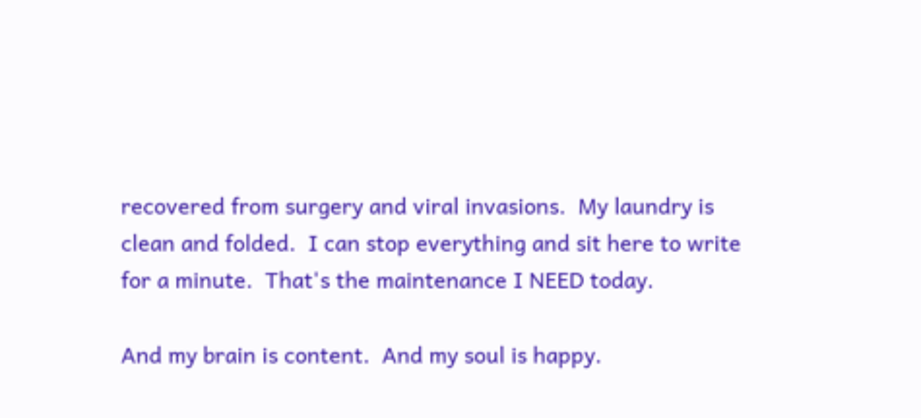recovered from surgery and viral invasions.  My laundry is clean and folded.  I can stop everything and sit here to write for a minute.  That's the maintenance I NEED today.

And my brain is content.  And my soul is happy.